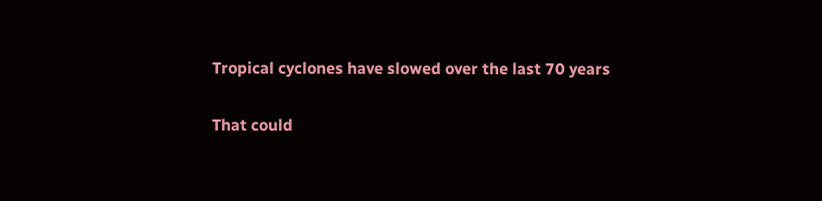Tropical cyclones have slowed over the last 70 years

That could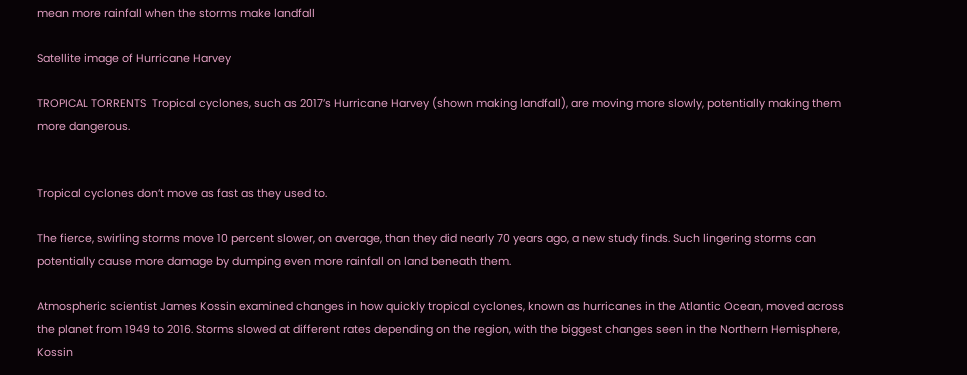mean more rainfall when the storms make landfall

Satellite image of Hurricane Harvey

TROPICAL TORRENTS  Tropical cyclones, such as 2017’s Hurricane Harvey (shown making landfall), are moving more slowly, potentially making them more dangerous.


Tropical cyclones don’t move as fast as they used to.

The fierce, swirling storms move 10 percent slower, on average, than they did nearly 70 years ago, a new study finds. Such lingering storms can potentially cause more damage by dumping even more rainfall on land beneath them.

Atmospheric scientist James Kossin examined changes in how quickly tropical cyclones, known as hurricanes in the Atlantic Ocean, moved across the planet from 1949 to 2016. Storms slowed at different rates depending on the region, with the biggest changes seen in the Northern Hemisphere, Kossin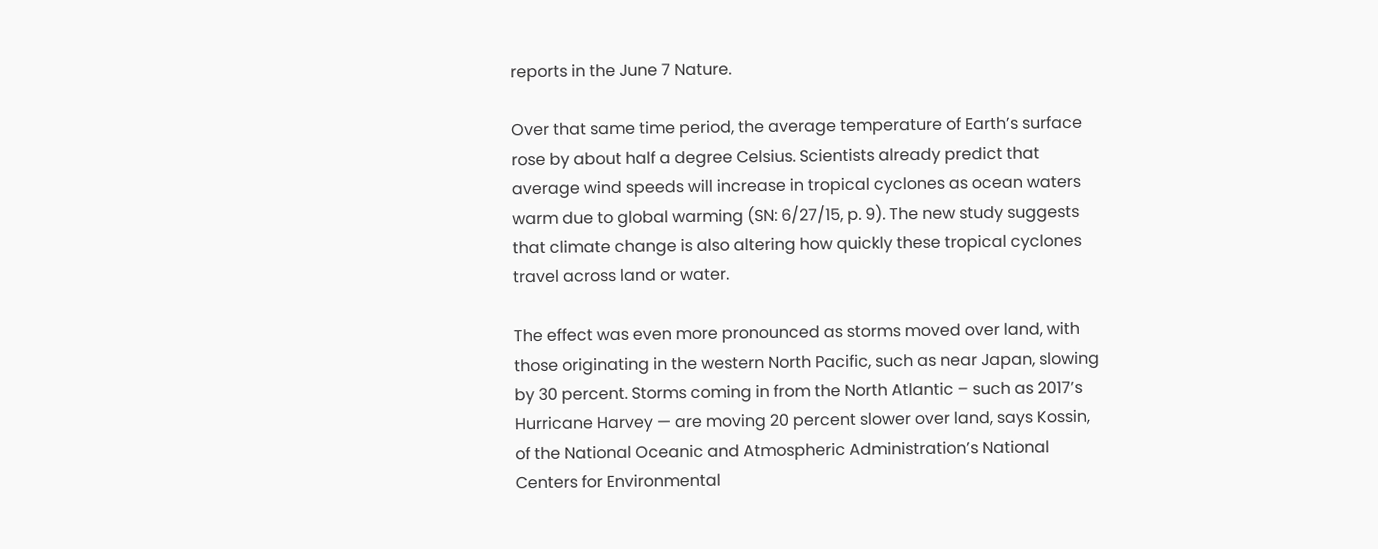reports in the June 7 Nature.

Over that same time period, the average temperature of Earth’s surface rose by about half a degree Celsius. Scientists already predict that average wind speeds will increase in tropical cyclones as ocean waters warm due to global warming (SN: 6/27/15, p. 9). The new study suggests that climate change is also altering how quickly these tropical cyclones travel across land or water.

The effect was even more pronounced as storms moved over land, with those originating in the western North Pacific, such as near Japan, slowing by 30 percent. Storms coming in from the North Atlantic – such as 2017’s Hurricane Harvey — are moving 20 percent slower over land, says Kossin, of the National Oceanic and Atmospheric Administration’s National Centers for Environmental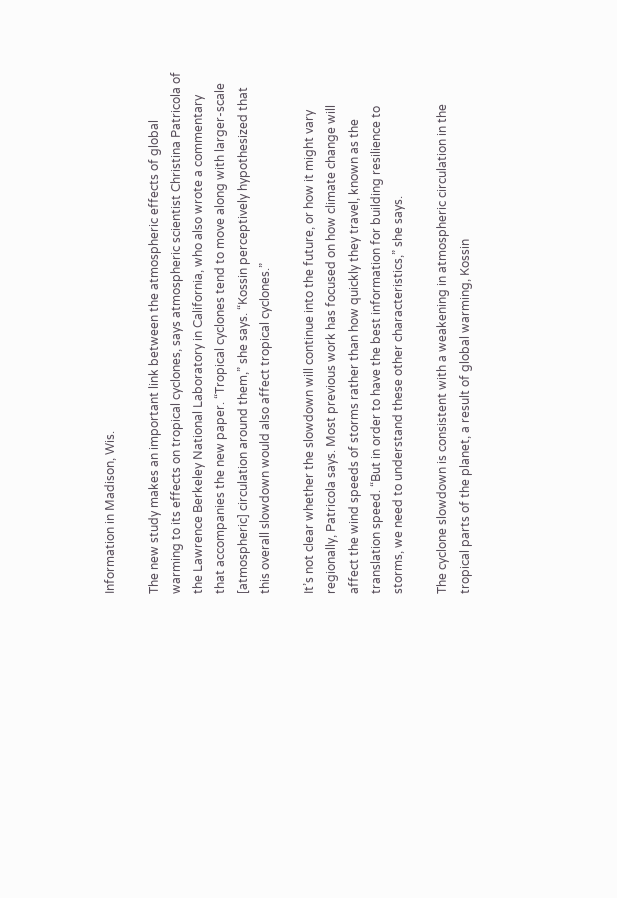Information in Madison, Wis.

The new study makes an important link between the atmospheric effects of global warming to its effects on tropical cyclones, says atmospheric scientist Christina Patricola of the Lawrence Berkeley National Laboratory in California, who also wrote a commentary that accompanies the new paper. “Tropical cyclones tend to move along with larger-scale [atmospheric] circulation around them,” she says. “Kossin perceptively hypothesized that this overall slowdown would also affect tropical cyclones.”

It’s not clear whether the slowdown will continue into the future, or how it might vary regionally, Patricola says. Most previous work has focused on how climate change will affect the wind speeds of storms rather than how quickly they travel, known as the translation speed. “But in order to have the best information for building resilience to storms, we need to understand these other characteristics,” she says.

The cyclone slowdown is consistent with a weakening in atmospheric circulation in the tropical parts of the planet, a result of global warming, Kossin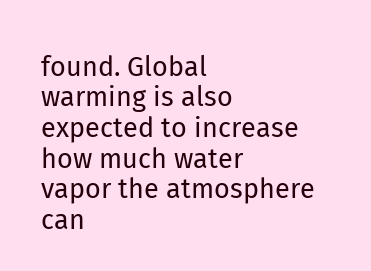found. Global warming is also expected to increase how much water vapor the atmosphere can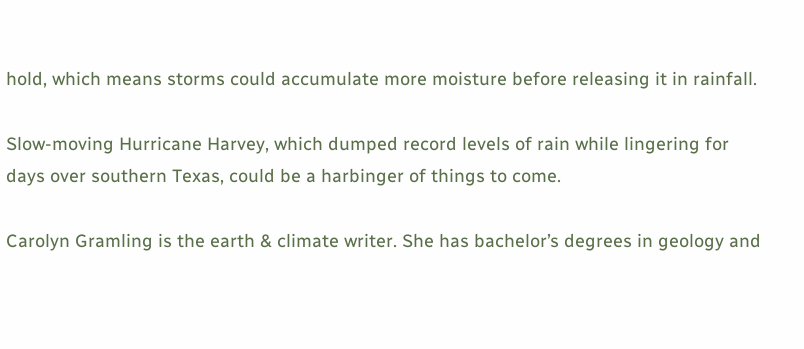hold, which means storms could accumulate more moisture before releasing it in rainfall.

Slow-moving Hurricane Harvey, which dumped record levels of rain while lingering for days over southern Texas, could be a harbinger of things to come.

Carolyn Gramling is the earth & climate writer. She has bachelor’s degrees in geology and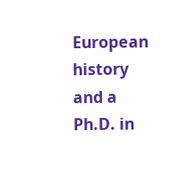European history and a Ph.D. in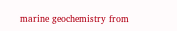marine geochemistry from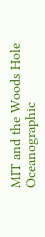MIT and the Woods Hole Oceanographic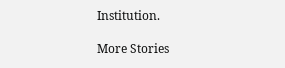Institution.

More Stories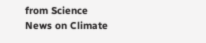from Science News on Climate